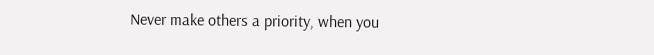Never make others a priority, when you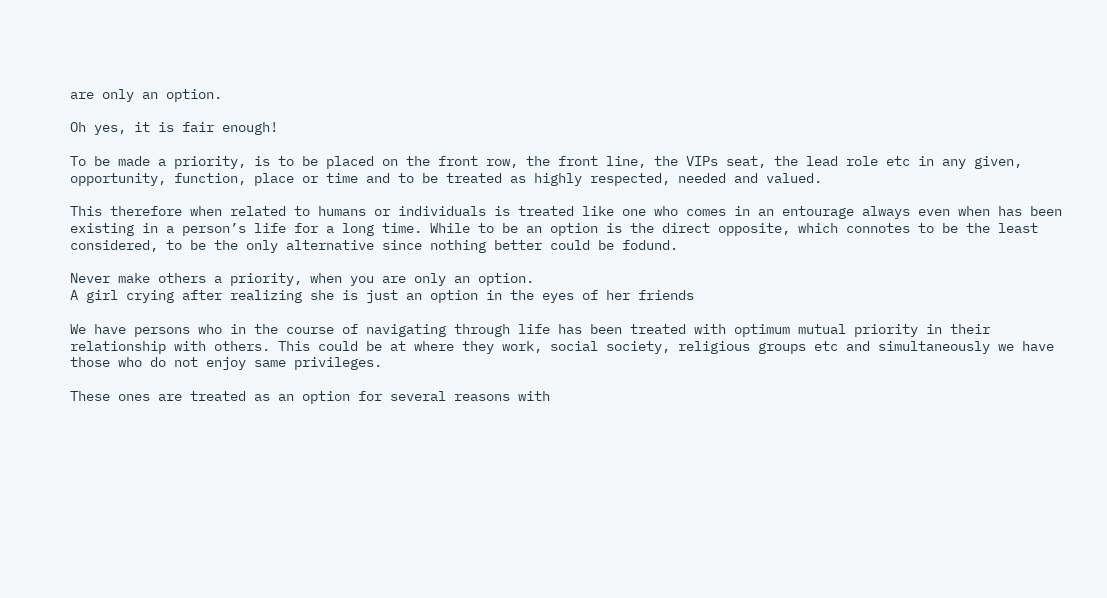are only an option.

Oh yes, it is fair enough!

To be made a priority, is to be placed on the front row, the front line, the VIPs seat, the lead role etc in any given, opportunity, function, place or time and to be treated as highly respected, needed and valued.

This therefore when related to humans or individuals is treated like one who comes in an entourage always even when has been existing in a person’s life for a long time. While to be an option is the direct opposite, which connotes to be the least considered, to be the only alternative since nothing better could be fodund.

Never make others a priority, when you are only an option.
A girl crying after realizing she is just an option in the eyes of her friends

We have persons who in the course of navigating through life has been treated with optimum mutual priority in their relationship with others. This could be at where they work, social society, religious groups etc and simultaneously we have those who do not enjoy same privileges.

These ones are treated as an option for several reasons with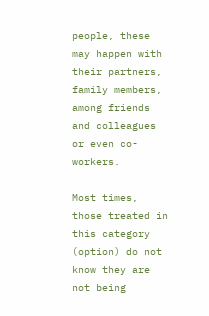people, these may happen with their partners, family members, among friends and colleagues or even co-workers.

Most times, those treated in this category (option) do not know they are not being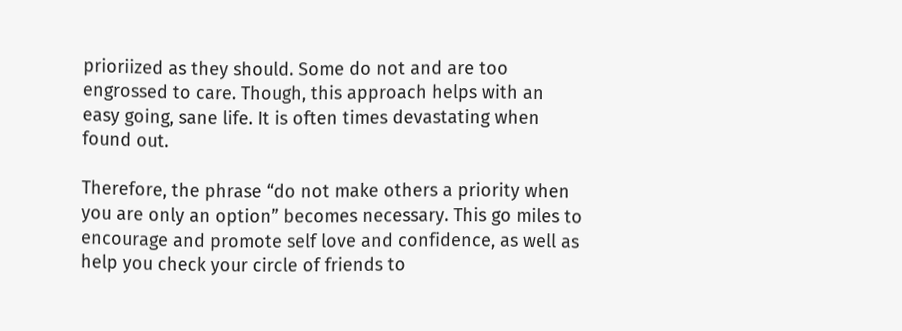prioriized as they should. Some do not and are too engrossed to care. Though, this approach helps with an easy going, sane life. It is often times devastating when found out.

Therefore, the phrase “do not make others a priority when you are only an option” becomes necessary. This go miles to encourage and promote self love and confidence, as well as help you check your circle of friends to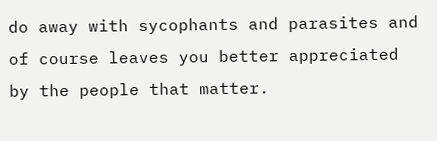do away with sycophants and parasites and of course leaves you better appreciated by the people that matter.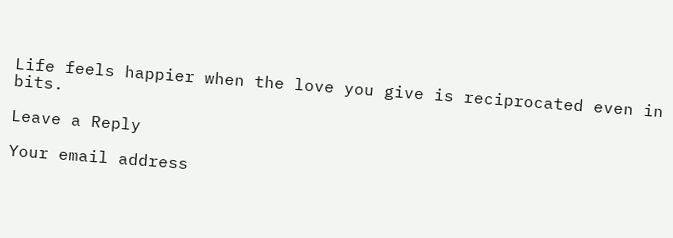Life feels happier when the love you give is reciprocated even in bits.

Leave a Reply

Your email address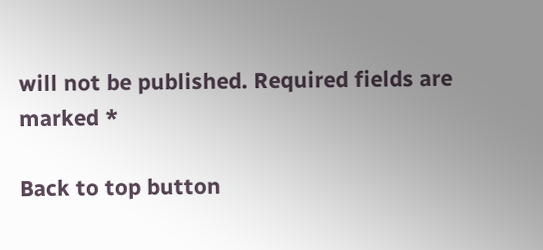will not be published. Required fields are marked *

Back to top button